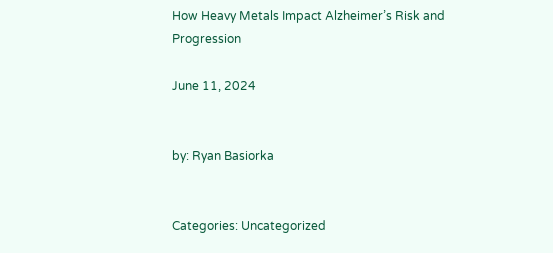How Heavy Metals Impact Alzheimer’s Risk and Progression

June 11, 2024


by: Ryan Basiorka


Categories: Uncategorized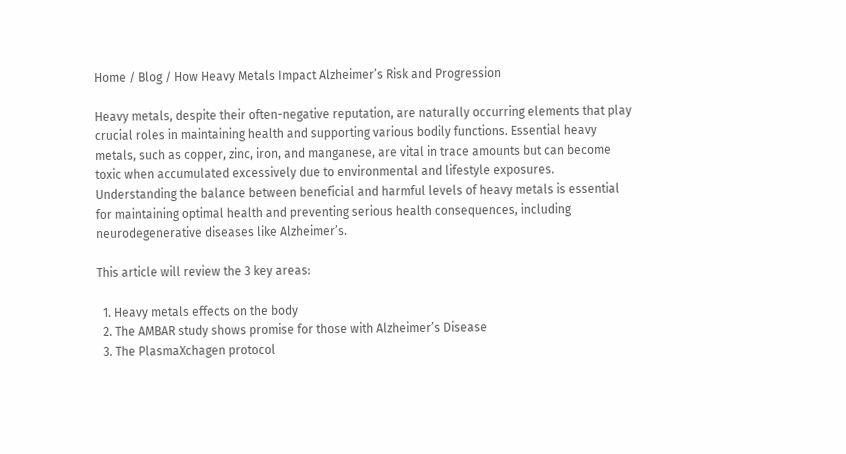Home / Blog / How Heavy Metals Impact Alzheimer’s Risk and Progression

Heavy metals, despite their often-negative reputation, are naturally occurring elements that play crucial roles in maintaining health and supporting various bodily functions. Essential heavy metals, such as copper, zinc, iron, and manganese, are vital in trace amounts but can become toxic when accumulated excessively due to environmental and lifestyle exposures. Understanding the balance between beneficial and harmful levels of heavy metals is essential for maintaining optimal health and preventing serious health consequences, including neurodegenerative diseases like Alzheimer’s.

This article will review the 3 key areas:

  1. Heavy metals effects on the body
  2. The AMBAR study shows promise for those with Alzheimer’s Disease
  3. The PlasmaXchagen protocol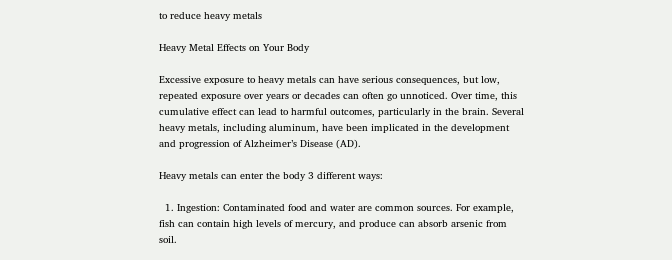to reduce heavy metals

Heavy Metal Effects on Your Body

Excessive exposure to heavy metals can have serious consequences, but low, repeated exposure over years or decades can often go unnoticed. Over time, this cumulative effect can lead to harmful outcomes, particularly in the brain. Several heavy metals, including aluminum, have been implicated in the development and progression of Alzheimer’s Disease (AD).

Heavy metals can enter the body 3 different ways:

  1. Ingestion: Contaminated food and water are common sources. For example, fish can contain high levels of mercury, and produce can absorb arsenic from soil.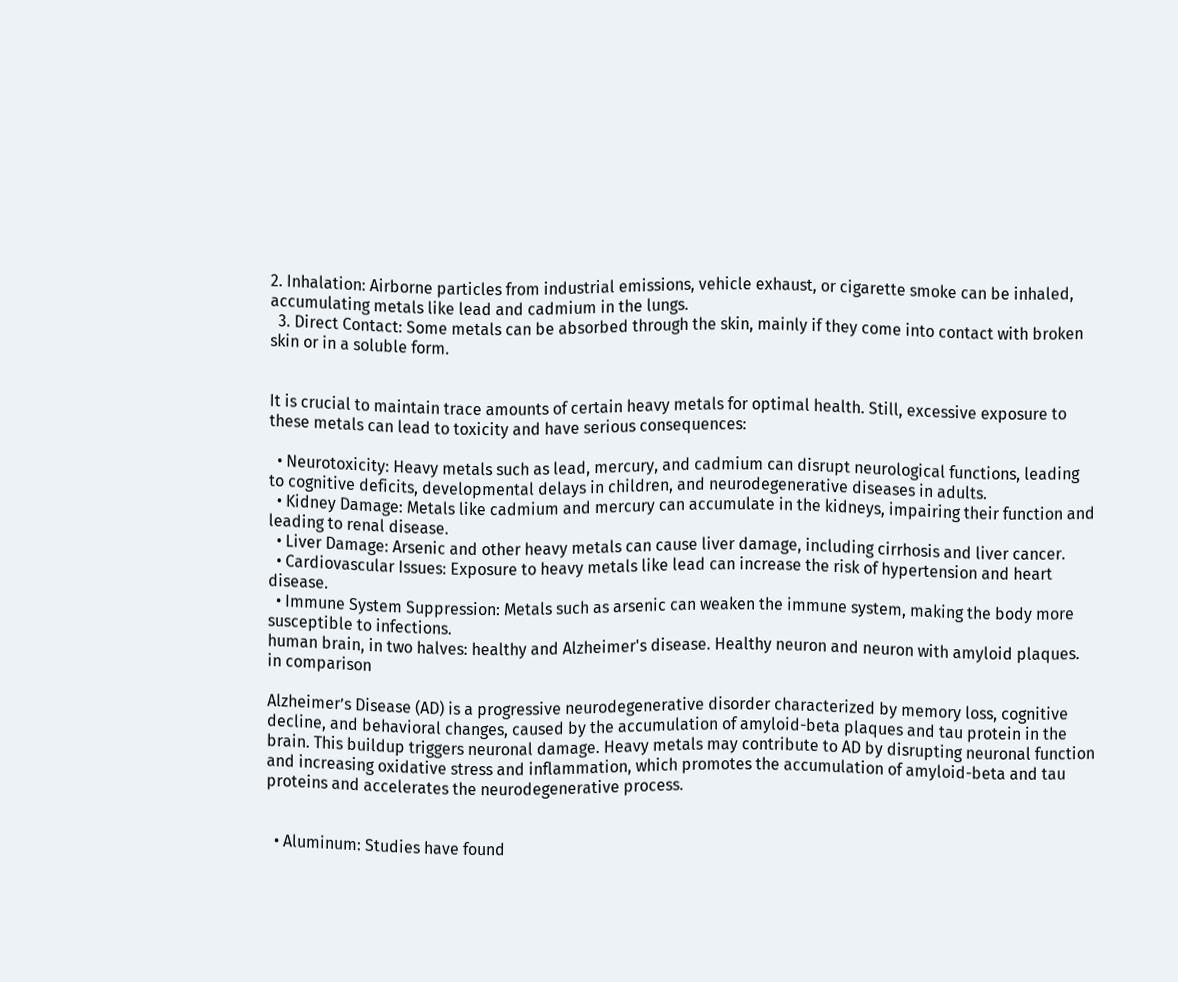2. Inhalation: Airborne particles from industrial emissions, vehicle exhaust, or cigarette smoke can be inhaled, accumulating metals like lead and cadmium in the lungs.
  3. Direct Contact: Some metals can be absorbed through the skin, mainly if they come into contact with broken skin or in a soluble form.


It is crucial to maintain trace amounts of certain heavy metals for optimal health. Still, excessive exposure to these metals can lead to toxicity and have serious consequences:

  • Neurotoxicity: Heavy metals such as lead, mercury, and cadmium can disrupt neurological functions, leading to cognitive deficits, developmental delays in children, and neurodegenerative diseases in adults.
  • Kidney Damage: Metals like cadmium and mercury can accumulate in the kidneys, impairing their function and leading to renal disease.
  • Liver Damage: Arsenic and other heavy metals can cause liver damage, including cirrhosis and liver cancer.
  • Cardiovascular Issues: Exposure to heavy metals like lead can increase the risk of hypertension and heart disease.
  • Immune System Suppression: Metals such as arsenic can weaken the immune system, making the body more susceptible to infections.
human brain, in two halves: healthy and Alzheimer's disease. Healthy neuron and neuron with amyloid plaques. in comparison

Alzheimer’s Disease (AD) is a progressive neurodegenerative disorder characterized by memory loss, cognitive decline, and behavioral changes, caused by the accumulation of amyloid-beta plaques and tau protein in the brain. This buildup triggers neuronal damage. Heavy metals may contribute to AD by disrupting neuronal function and increasing oxidative stress and inflammation, which promotes the accumulation of amyloid-beta and tau proteins and accelerates the neurodegenerative process.


  • Aluminum: Studies have found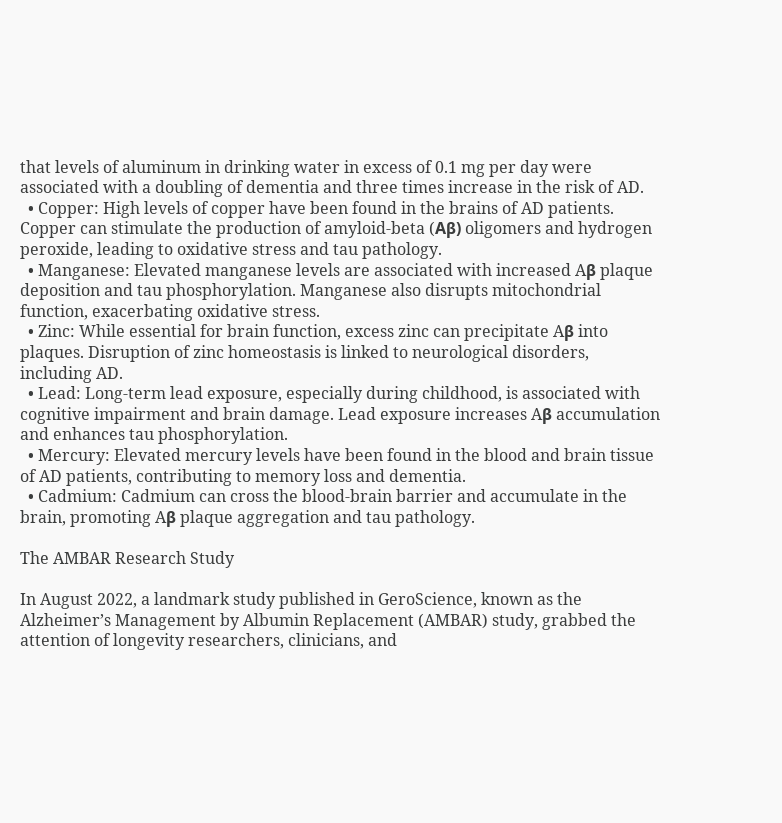that levels of aluminum in drinking water in excess of 0.1 mg per day were associated with a doubling of dementia and three times increase in the risk of AD.
  • Copper: High levels of copper have been found in the brains of AD patients. Copper can stimulate the production of amyloid-beta (Aβ) oligomers and hydrogen peroxide, leading to oxidative stress and tau pathology.
  • Manganese: Elevated manganese levels are associated with increased Aβ plaque deposition and tau phosphorylation. Manganese also disrupts mitochondrial function, exacerbating oxidative stress.
  • Zinc: While essential for brain function, excess zinc can precipitate Aβ into plaques. Disruption of zinc homeostasis is linked to neurological disorders, including AD.
  • Lead: Long-term lead exposure, especially during childhood, is associated with cognitive impairment and brain damage. Lead exposure increases Aβ accumulation and enhances tau phosphorylation.
  • Mercury: Elevated mercury levels have been found in the blood and brain tissue of AD patients, contributing to memory loss and dementia.
  • Cadmium: Cadmium can cross the blood-brain barrier and accumulate in the brain, promoting Aβ plaque aggregation and tau pathology.

The AMBAR Research Study

In August 2022, a landmark study published in GeroScience, known as the Alzheimer’s Management by Albumin Replacement (AMBAR) study, grabbed the attention of longevity researchers, clinicians, and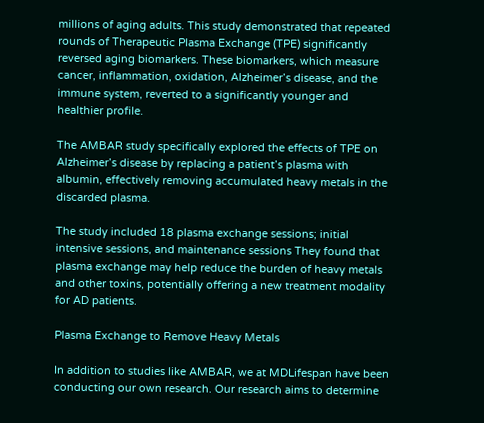millions of aging adults. This study demonstrated that repeated rounds of Therapeutic Plasma Exchange (TPE) significantly reversed aging biomarkers. These biomarkers, which measure cancer, inflammation, oxidation, Alzheimer’s disease, and the immune system, reverted to a significantly younger and healthier profile.

The AMBAR study specifically explored the effects of TPE on Alzheimer’s disease by replacing a patient’s plasma with albumin, effectively removing accumulated heavy metals in the discarded plasma.

The study included 18 plasma exchange sessions; initial intensive sessions, and maintenance sessions They found that plasma exchange may help reduce the burden of heavy metals and other toxins, potentially offering a new treatment modality for AD patients.

Plasma Exchange to Remove Heavy Metals

In addition to studies like AMBAR, we at MDLifespan have been conducting our own research. Our research aims to determine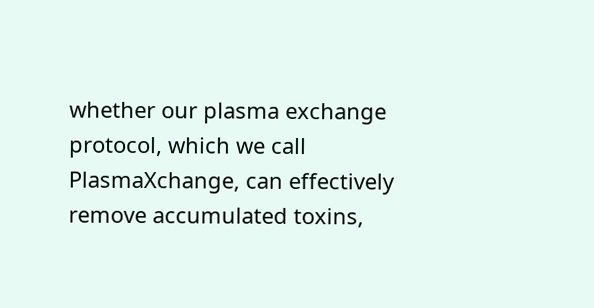whether our plasma exchange protocol, which we call PlasmaXchange, can effectively remove accumulated toxins,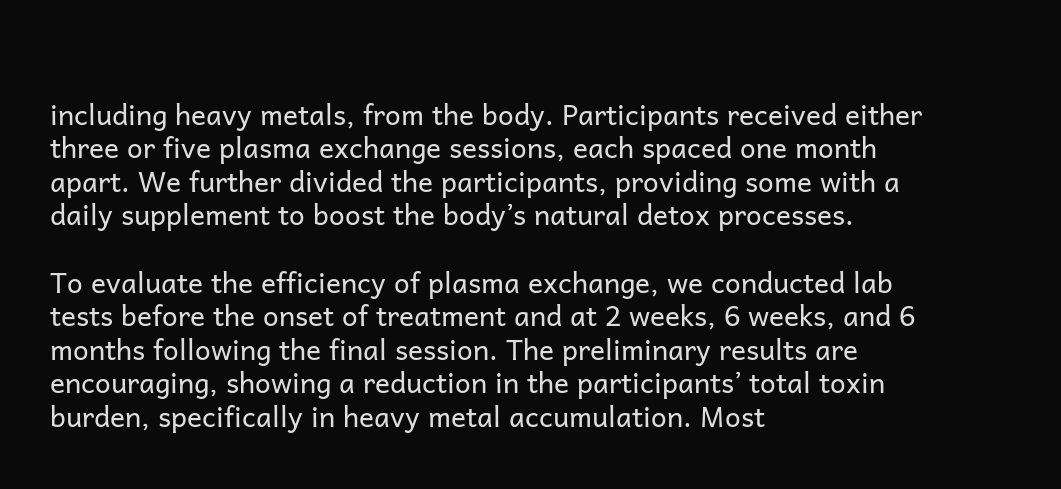including heavy metals, from the body. Participants received either three or five plasma exchange sessions, each spaced one month apart. We further divided the participants, providing some with a daily supplement to boost the body’s natural detox processes.

To evaluate the efficiency of plasma exchange, we conducted lab tests before the onset of treatment and at 2 weeks, 6 weeks, and 6 months following the final session. The preliminary results are encouraging, showing a reduction in the participants’ total toxin burden, specifically in heavy metal accumulation. Most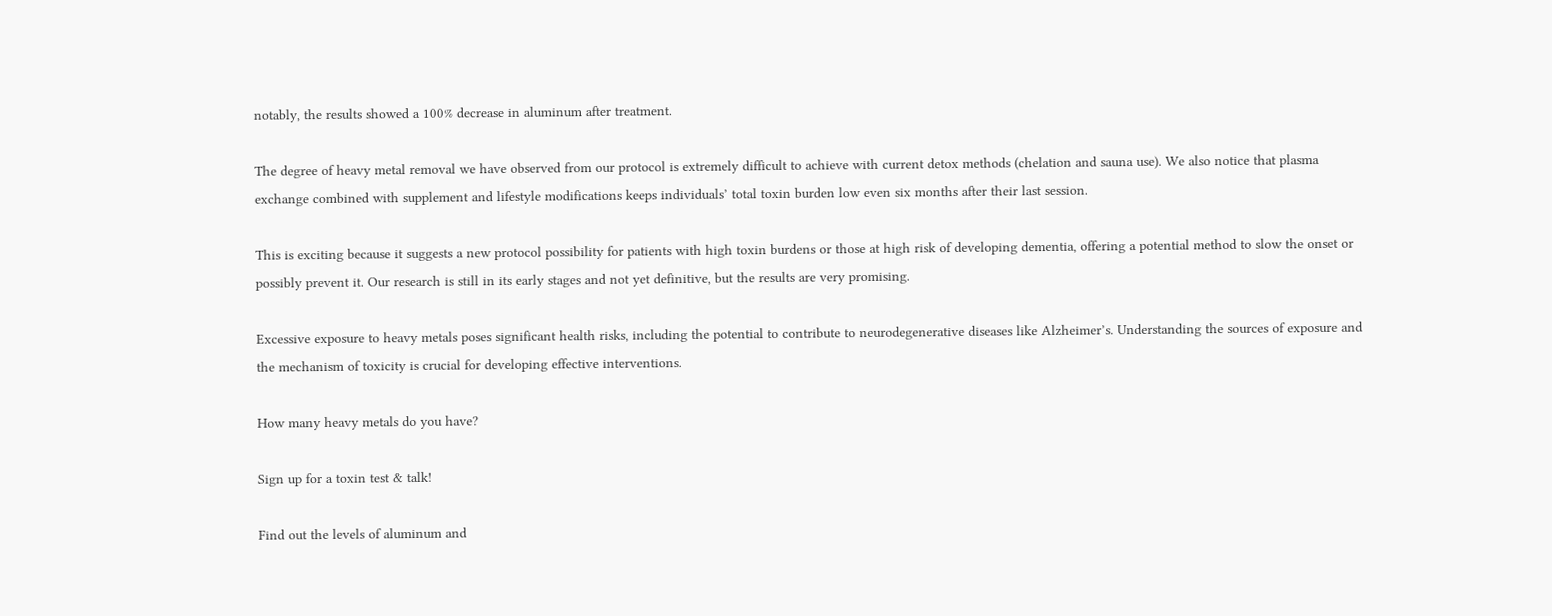notably, the results showed a 100% decrease in aluminum after treatment.

The degree of heavy metal removal we have observed from our protocol is extremely difficult to achieve with current detox methods (chelation and sauna use). We also notice that plasma exchange combined with supplement and lifestyle modifications keeps individuals’ total toxin burden low even six months after their last session.

This is exciting because it suggests a new protocol possibility for patients with high toxin burdens or those at high risk of developing dementia, offering a potential method to slow the onset or possibly prevent it. Our research is still in its early stages and not yet definitive, but the results are very promising.

Excessive exposure to heavy metals poses significant health risks, including the potential to contribute to neurodegenerative diseases like Alzheimer’s. Understanding the sources of exposure and the mechanism of toxicity is crucial for developing effective interventions.

How many heavy metals do you have?

Sign up for a toxin test & talk!

Find out the levels of aluminum and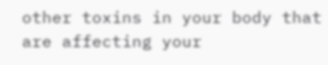other toxins in your body that are affecting your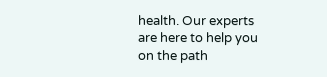health. Our experts are here to help you on the path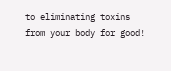to eliminating toxins from your body for good!